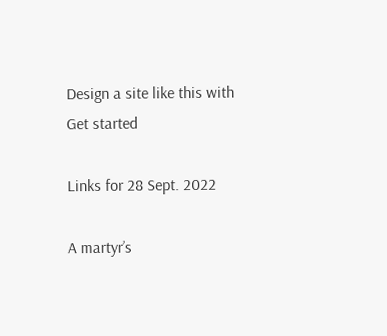Design a site like this with
Get started

Links for 28 Sept. 2022

A martyr’s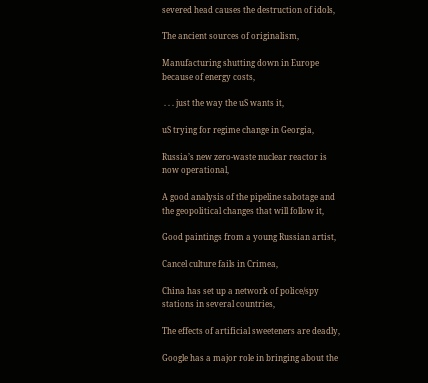severed head causes the destruction of idols,

The ancient sources of originalism,

Manufacturing shutting down in Europe because of energy costs,

 . . . just the way the uS wants it,

uS trying for regime change in Georgia,

Russia’s new zero-waste nuclear reactor is now operational,

A good analysis of the pipeline sabotage and the geopolitical changes that will follow it,

Good paintings from a young Russian artist,

Cancel culture fails in Crimea,

China has set up a network of police/spy stations in several countries,

The effects of artificial sweeteners are deadly,

Google has a major role in bringing about the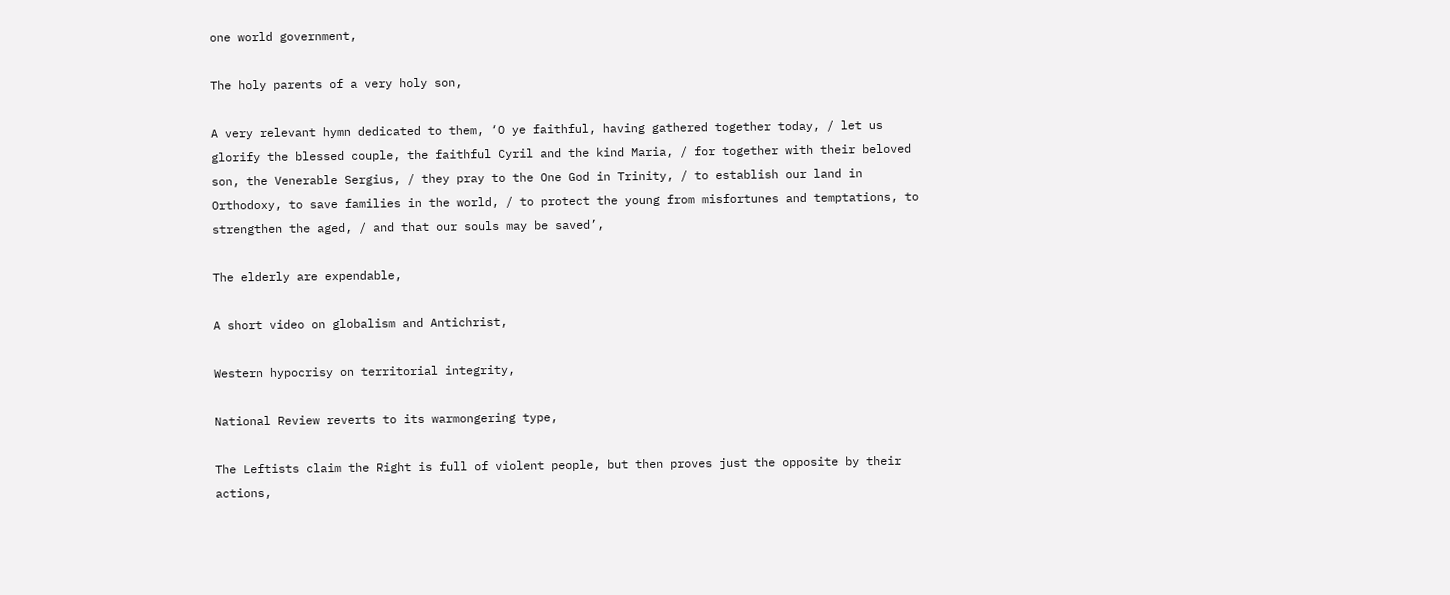one world government,

The holy parents of a very holy son,

A very relevant hymn dedicated to them, ‘O ye faithful, having gathered together today, / let us glorify the blessed couple, the faithful Cyril and the kind Maria, / for together with their beloved son, the Venerable Sergius, / they pray to the One God in Trinity, / to establish our land in Orthodoxy, to save families in the world, / to protect the young from misfortunes and temptations, to strengthen the aged, / and that our souls may be saved’,

The elderly are expendable,

A short video on globalism and Antichrist,

Western hypocrisy on territorial integrity,

National Review reverts to its warmongering type,

The Leftists claim the Right is full of violent people, but then proves just the opposite by their actions,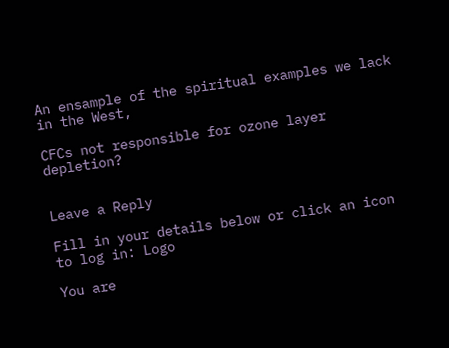An ensample of the spiritual examples we lack in the West,

CFCs not responsible for ozone layer depletion?


Leave a Reply

Fill in your details below or click an icon to log in: Logo

You are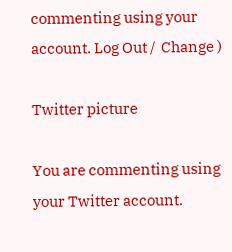commenting using your account. Log Out /  Change )

Twitter picture

You are commenting using your Twitter account.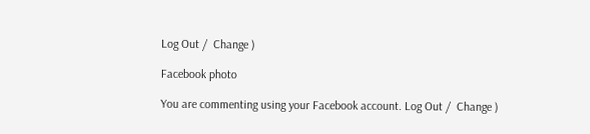Log Out /  Change )

Facebook photo

You are commenting using your Facebook account. Log Out /  Change )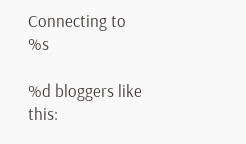Connecting to %s

%d bloggers like this: